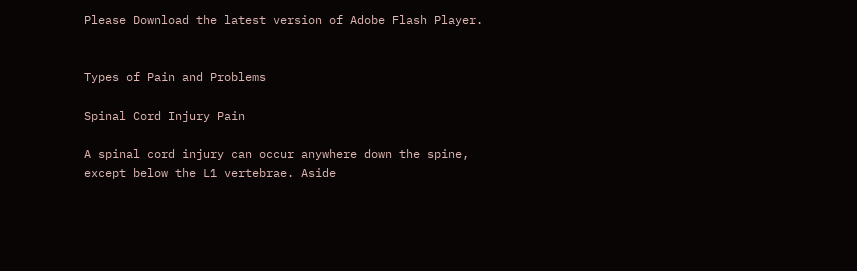Please Download the latest version of Adobe Flash Player.


Types of Pain and Problems

Spinal Cord Injury Pain

A spinal cord injury can occur anywhere down the spine, except below the L1 vertebrae. Aside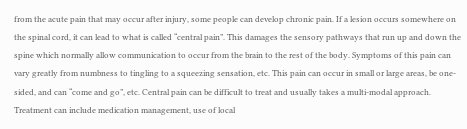from the acute pain that may occur after injury, some people can develop chronic pain. If a lesion occurs somewhere on the spinal cord, it can lead to what is called “central pain”. This damages the sensory pathways that run up and down the spine which normally allow communication to occur from the brain to the rest of the body. Symptoms of this pain can vary greatly from numbness to tingling to a squeezing sensation, etc. This pain can occur in small or large areas, be one-sided, and can “come and go”, etc. Central pain can be difficult to treat and usually takes a multi-modal approach. Treatment can include medication management, use of local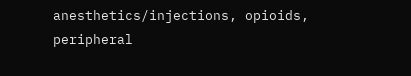anesthetics/injections, opioids, peripheral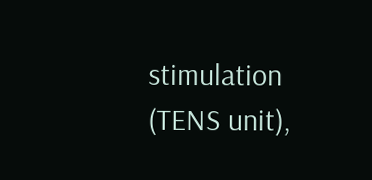stimulation (TENS unit),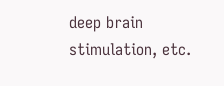deep brain stimulation, etc.